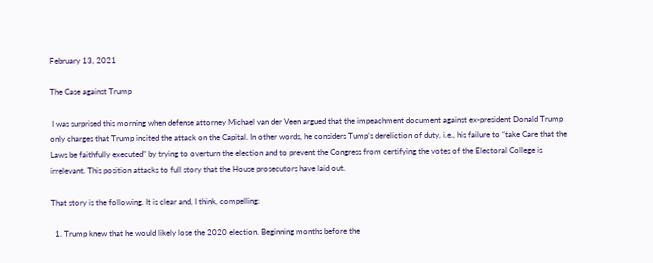February 13, 2021

The Case against Trump

 I was surprised this morning when defense attorney Michael van der Veen argued that the impeachment document against ex-president Donald Trump only charges that Trump incited the attack on the Capital. In other words, he considers Tump’s dereliction of duty, i.e., his failure to “take Care that the Laws be faithfully executed” by trying to overturn the election and to prevent the Congress from certifying the votes of the Electoral College is irrelevant. This position attacks to full story that the House prosecutors have laid out.

That story is the following. It is clear and, I think, compelling:

  1. Trump knew that he would likely lose the 2020 election. Beginning months before the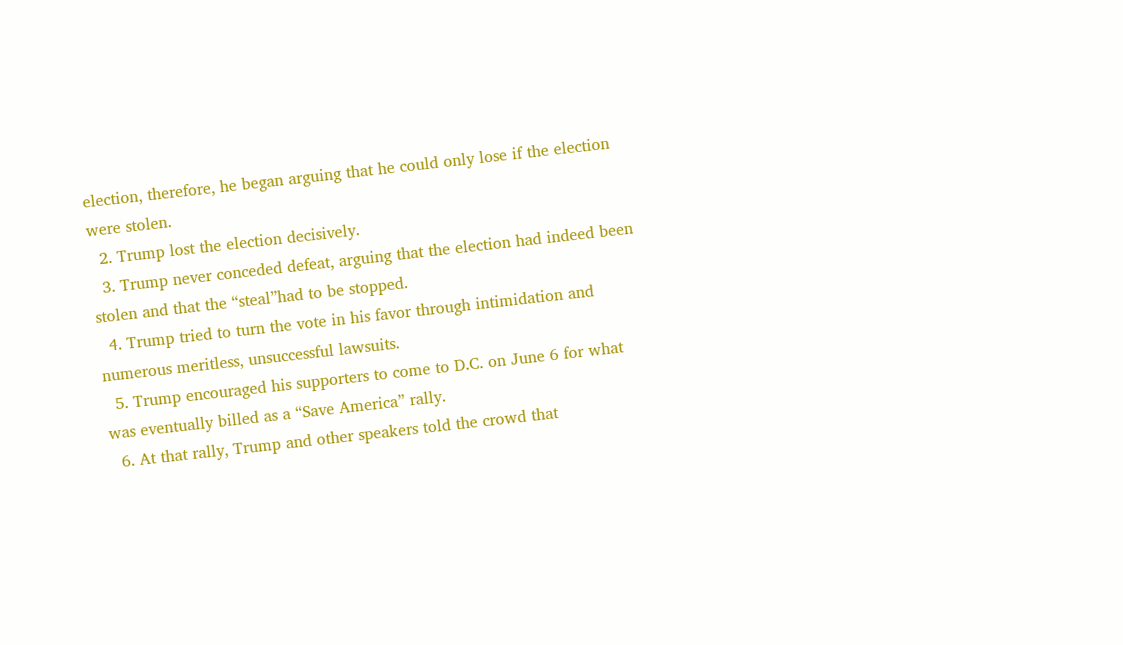election, therefore, he began arguing that he could only lose if the election were stolen.
  2. Trump lost the election decisively.
  3. Trump never conceded defeat, arguing that the election had indeed been stolen and that the “steal”had to be stopped.
  4. Trump tried to turn the vote in his favor through intimidation and numerous meritless, unsuccessful lawsuits.
  5. Trump encouraged his supporters to come to D.C. on June 6 for what was eventually billed as a “Save America” rally.
  6. At that rally, Trump and other speakers told the crowd that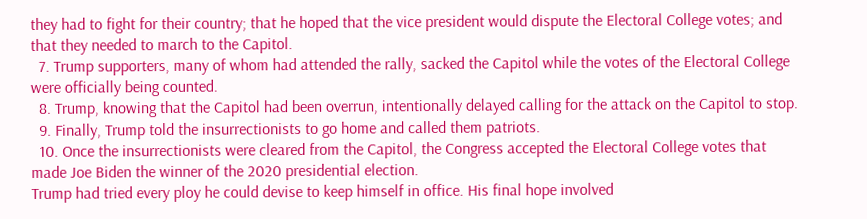they had to fight for their country; that he hoped that the vice president would dispute the Electoral College votes; and that they needed to march to the Capitol.
  7. Trump supporters, many of whom had attended the rally, sacked the Capitol while the votes of the Electoral College were officially being counted.
  8. Trump, knowing that the Capitol had been overrun, intentionally delayed calling for the attack on the Capitol to stop.
  9. Finally, Trump told the insurrectionists to go home and called them patriots.
  10. Once the insurrectionists were cleared from the Capitol, the Congress accepted the Electoral College votes that made Joe Biden the winner of the 2020 presidential election.
Trump had tried every ploy he could devise to keep himself in office. His final hope involved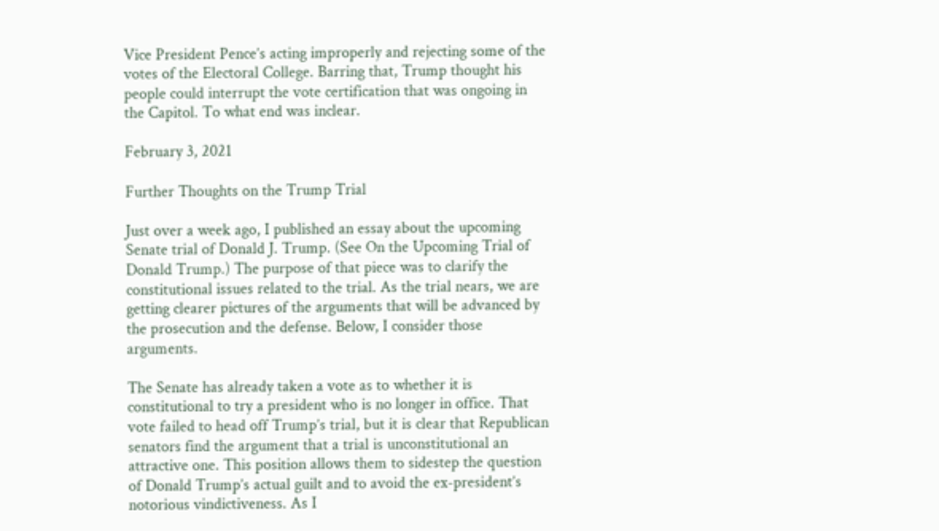Vice President Pence’s acting improperly and rejecting some of the votes of the Electoral College. Barring that, Trump thought his people could interrupt the vote certification that was ongoing in the Capitol. To what end was inclear.

February 3, 2021

Further Thoughts on the Trump Trial

Just over a week ago, I published an essay about the upcoming Senate trial of Donald J. Trump. (See On the Upcoming Trial of Donald Trump.) The purpose of that piece was to clarify the constitutional issues related to the trial. As the trial nears, we are getting clearer pictures of the arguments that will be advanced by the prosecution and the defense. Below, I consider those arguments.

The Senate has already taken a vote as to whether it is constitutional to try a president who is no longer in office. That vote failed to head off Trump’s trial, but it is clear that Republican senators find the argument that a trial is unconstitutional an attractive one. This position allows them to sidestep the question of Donald Trump’s actual guilt and to avoid the ex-president’s notorious vindictiveness. As I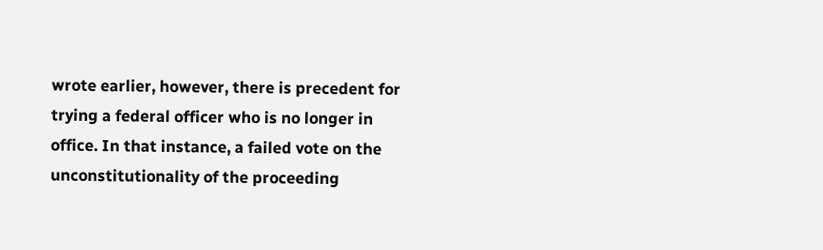wrote earlier, however, there is precedent for trying a federal officer who is no longer in office. In that instance, a failed vote on the unconstitutionality of the proceeding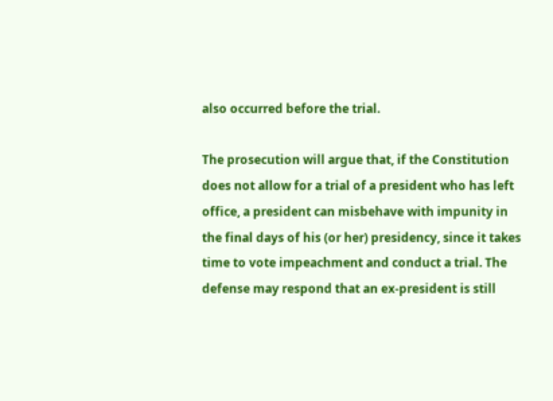also occurred before the trial.

The prosecution will argue that, if the Constitution does not allow for a trial of a president who has left office, a president can misbehave with impunity in the final days of his (or her) presidency, since it takes time to vote impeachment and conduct a trial. The defense may respond that an ex-president is still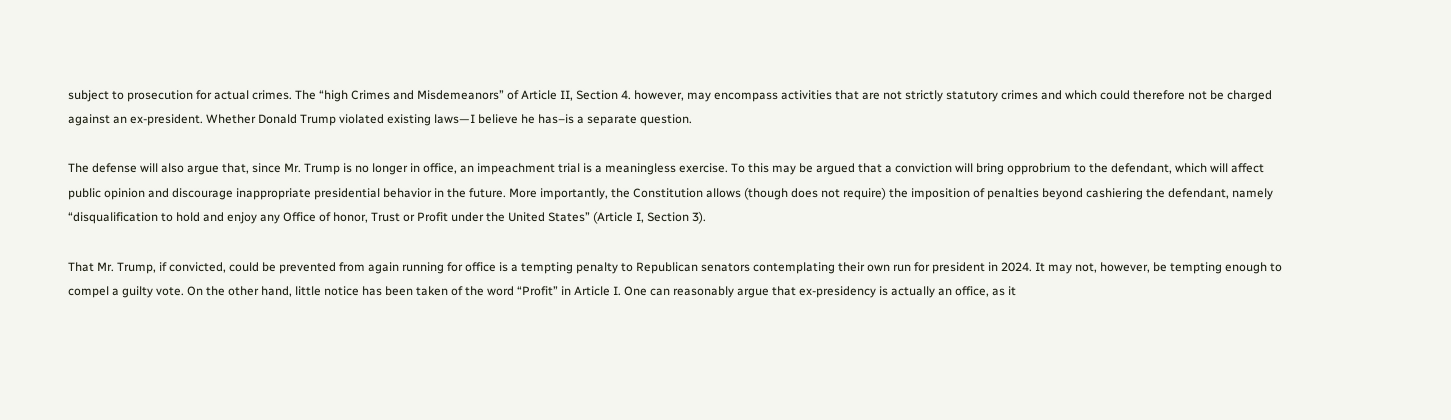subject to prosecution for actual crimes. The “high Crimes and Misdemeanors” of Article II, Section 4. however, may encompass activities that are not strictly statutory crimes and which could therefore not be charged against an ex-president. Whether Donald Trump violated existing laws—I believe he has–is a separate question.

The defense will also argue that, since Mr. Trump is no longer in office, an impeachment trial is a meaningless exercise. To this may be argued that a conviction will bring opprobrium to the defendant, which will affect public opinion and discourage inappropriate presidential behavior in the future. More importantly, the Constitution allows (though does not require) the imposition of penalties beyond cashiering the defendant, namely “disqualification to hold and enjoy any Office of honor, Trust or Profit under the United States” (Article I, Section 3).

That Mr. Trump, if convicted, could be prevented from again running for office is a tempting penalty to Republican senators contemplating their own run for president in 2024. It may not, however, be tempting enough to compel a guilty vote. On the other hand, little notice has been taken of the word “Profit” in Article I. One can reasonably argue that ex-presidency is actually an office, as it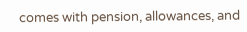comes with pension, allowances, and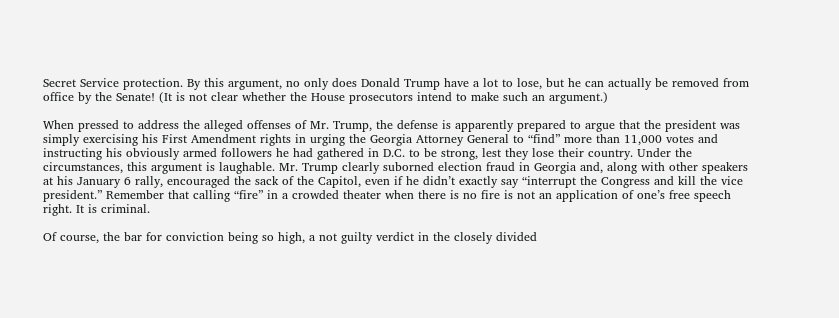Secret Service protection. By this argument, no only does Donald Trump have a lot to lose, but he can actually be removed from office by the Senate! (It is not clear whether the House prosecutors intend to make such an argument.)

When pressed to address the alleged offenses of Mr. Trump, the defense is apparently prepared to argue that the president was simply exercising his First Amendment rights in urging the Georgia Attorney General to “find” more than 11,000 votes and instructing his obviously armed followers he had gathered in D.C. to be strong, lest they lose their country. Under the circumstances, this argument is laughable. Mr. Trump clearly suborned election fraud in Georgia and, along with other speakers at his January 6 rally, encouraged the sack of the Capitol, even if he didn’t exactly say “interrupt the Congress and kill the vice president.” Remember that calling “fire” in a crowded theater when there is no fire is not an application of one’s free speech right. It is criminal.

Of course, the bar for conviction being so high, a not guilty verdict in the closely divided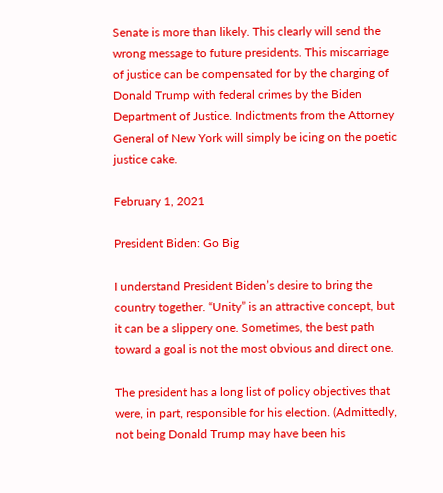Senate is more than likely. This clearly will send the wrong message to future presidents. This miscarriage of justice can be compensated for by the charging of Donald Trump with federal crimes by the Biden Department of Justice. Indictments from the Attorney General of New York will simply be icing on the poetic justice cake.

February 1, 2021

President Biden: Go Big

I understand President Biden’s desire to bring the country together. “Unity” is an attractive concept, but it can be a slippery one. Sometimes, the best path toward a goal is not the most obvious and direct one.

The president has a long list of policy objectives that were, in part, responsible for his election. (Admittedly, not being Donald Trump may have been his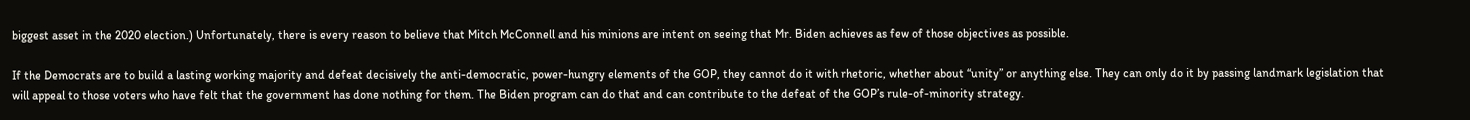biggest asset in the 2020 election.) Unfortunately, there is every reason to believe that Mitch McConnell and his minions are intent on seeing that Mr. Biden achieves as few of those objectives as possible.

If the Democrats are to build a lasting working majority and defeat decisively the anti-democratic, power-hungry elements of the GOP, they cannot do it with rhetoric, whether about “unity” or anything else. They can only do it by passing landmark legislation that will appeal to those voters who have felt that the government has done nothing for them. The Biden program can do that and can contribute to the defeat of the GOP’s rule-of-minority strategy.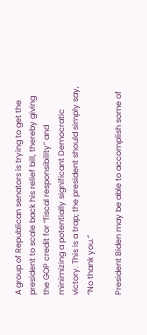A group of Republican senators is trying to get the president to scale back his relief bill, thereby giving the GOP credit for “fiscal responsibility” and minimizing a potentially significant Democratic victory. This is a trap; the president should simply say, “No thank you.”

President Biden may be able to accomplish some of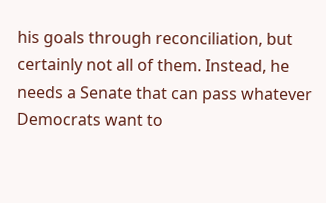his goals through reconciliation, but certainly not all of them. Instead, he needs a Senate that can pass whatever Democrats want to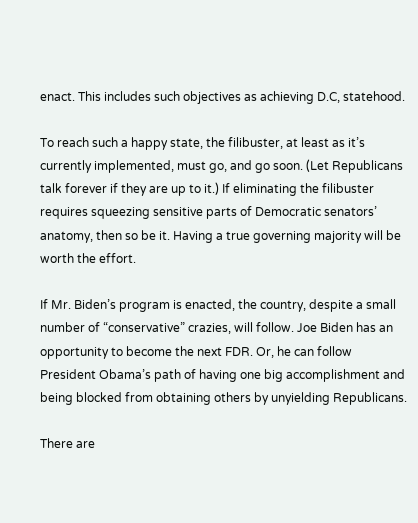enact. This includes such objectives as achieving D.C, statehood.

To reach such a happy state, the filibuster, at least as it’s currently implemented, must go, and go soon. (Let Republicans talk forever if they are up to it.) If eliminating the filibuster requires squeezing sensitive parts of Democratic senators’ anatomy, then so be it. Having a true governing majority will be worth the effort.

If Mr. Biden’s program is enacted, the country, despite a small number of “conservative” crazies, will follow. Joe Biden has an opportunity to become the next FDR. Or, he can follow President Obama’s path of having one big accomplishment and being blocked from obtaining others by unyielding Republicans.

There are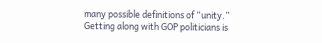many possible definitions of “unity.” Getting along with GOP politicians is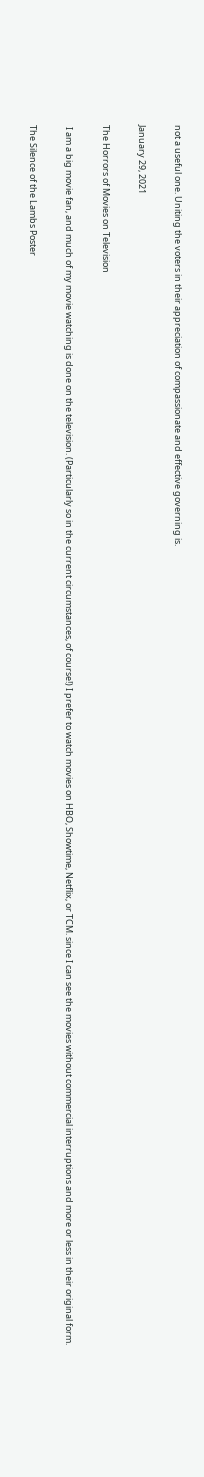not a useful one. Uniting the voters in their appreciation of compassionate and effective governing is.

January 29, 2021

The Horrors of Movies on Television

 I am a big movie fan, and much of my movie watching is done on the television. (Particularly so in the current circumstances, of course!) I prefer to watch movies on HBO, Showtime, Netflix, or TCM. since I can see the movies without commercial interruptions and more or less in their original form.

The Silence of the Lambs Poster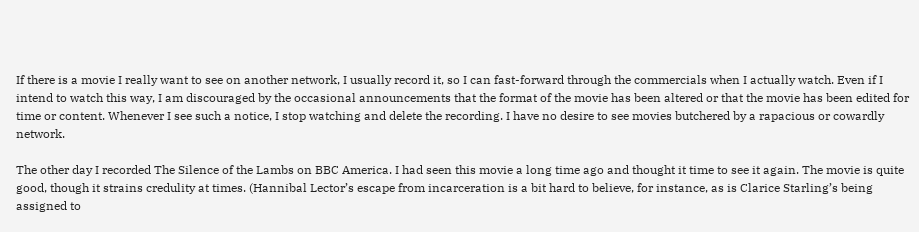If there is a movie I really want to see on another network, I usually record it, so I can fast-forward through the commercials when I actually watch. Even if I intend to watch this way, I am discouraged by the occasional announcements that the format of the movie has been altered or that the movie has been edited for time or content. Whenever I see such a notice, I stop watching and delete the recording. I have no desire to see movies butchered by a rapacious or cowardly network.

The other day I recorded The Silence of the Lambs on BBC America. I had seen this movie a long time ago and thought it time to see it again. The movie is quite good, though it strains credulity at times. (Hannibal Lector’s escape from incarceration is a bit hard to believe, for instance, as is Clarice Starling’s being assigned to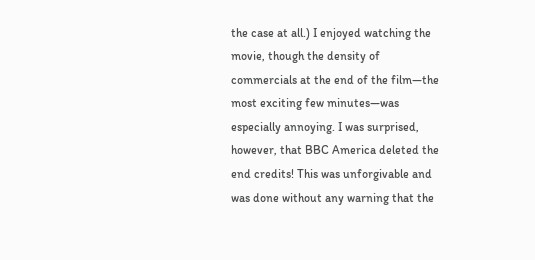the case at all.) I enjoyed watching the movie, though the density of commercials at the end of the film—the most exciting few minutes—was especially annoying. I was surprised, however, that BBC America deleted the end credits! This was unforgivable and was done without any warning that the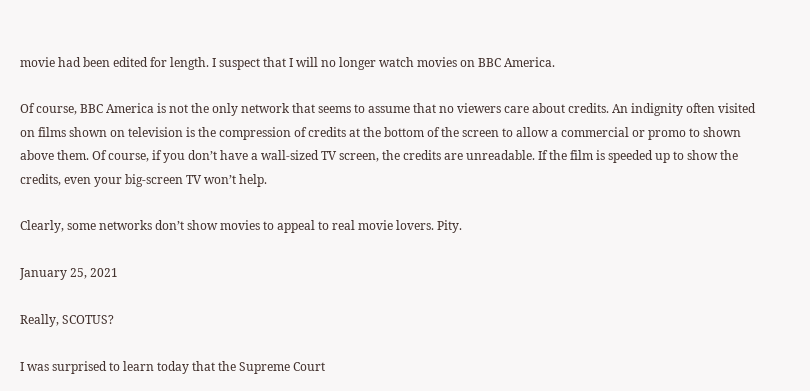movie had been edited for length. I suspect that I will no longer watch movies on BBC America.

Of course, BBC America is not the only network that seems to assume that no viewers care about credits. An indignity often visited on films shown on television is the compression of credits at the bottom of the screen to allow a commercial or promo to shown above them. Of course, if you don’t have a wall-sized TV screen, the credits are unreadable. If the film is speeded up to show the credits, even your big-screen TV won’t help.

Clearly, some networks don’t show movies to appeal to real movie lovers. Pity.

January 25, 2021

Really, SCOTUS?

I was surprised to learn today that the Supreme Court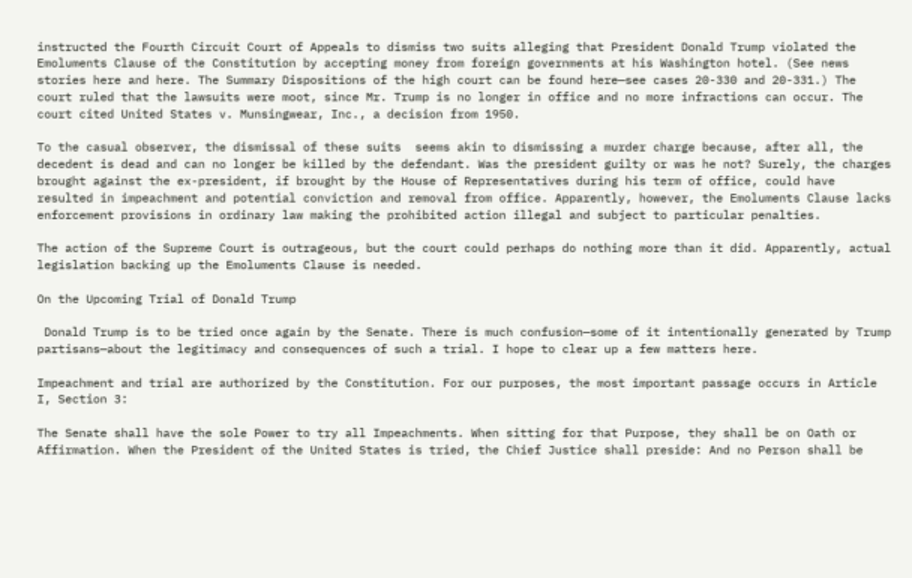instructed the Fourth Circuit Court of Appeals to dismiss two suits alleging that President Donald Trump violated the Emoluments Clause of the Constitution by accepting money from foreign governments at his Washington hotel. (See news stories here and here. The Summary Dispositions of the high court can be found here—see cases 20-330 and 20-331.) The court ruled that the lawsuits were moot, since Mr. Trump is no longer in office and no more infractions can occur. The court cited United States v. Munsingwear, Inc., a decision from 1950.

To the casual observer, the dismissal of these suits  seems akin to dismissing a murder charge because, after all, the decedent is dead and can no longer be killed by the defendant. Was the president guilty or was he not? Surely, the charges brought against the ex-president, if brought by the House of Representatives during his term of office, could have resulted in impeachment and potential conviction and removal from office. Apparently, however, the Emoluments Clause lacks enforcement provisions in ordinary law making the prohibited action illegal and subject to particular penalties.

The action of the Supreme Court is outrageous, but the court could perhaps do nothing more than it did. Apparently, actual legislation backing up the Emoluments Clause is needed.

On the Upcoming Trial of Donald Trump

 Donald Trump is to be tried once again by the Senate. There is much confusion—some of it intentionally generated by Trump partisans—about the legitimacy and consequences of such a trial. I hope to clear up a few matters here.

Impeachment and trial are authorized by the Constitution. For our purposes, the most important passage occurs in Article I, Section 3:

The Senate shall have the sole Power to try all Impeachments. When sitting for that Purpose, they shall be on Oath or Affirmation. When the President of the United States is tried, the Chief Justice shall preside: And no Person shall be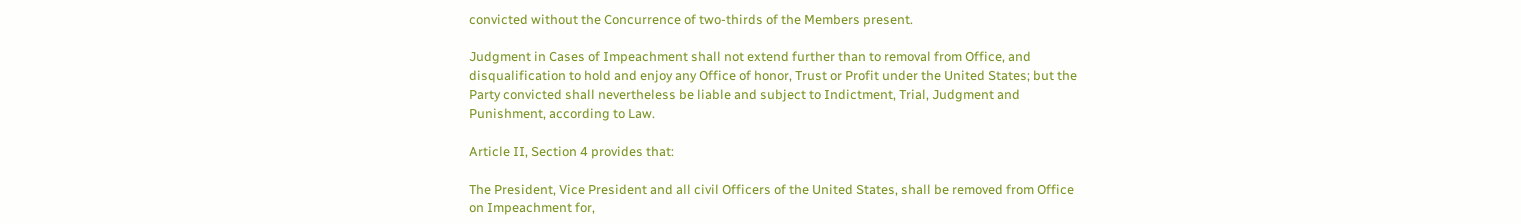convicted without the Concurrence of two-thirds of the Members present.

Judgment in Cases of Impeachment shall not extend further than to removal from Office, and disqualification to hold and enjoy any Office of honor, Trust or Profit under the United States; but the Party convicted shall nevertheless be liable and subject to Indictment, Trial, Judgment and Punishment, according to Law.

Article II, Section 4 provides that:

The President, Vice President and all civil Officers of the United States, shall be removed from Office on Impeachment for,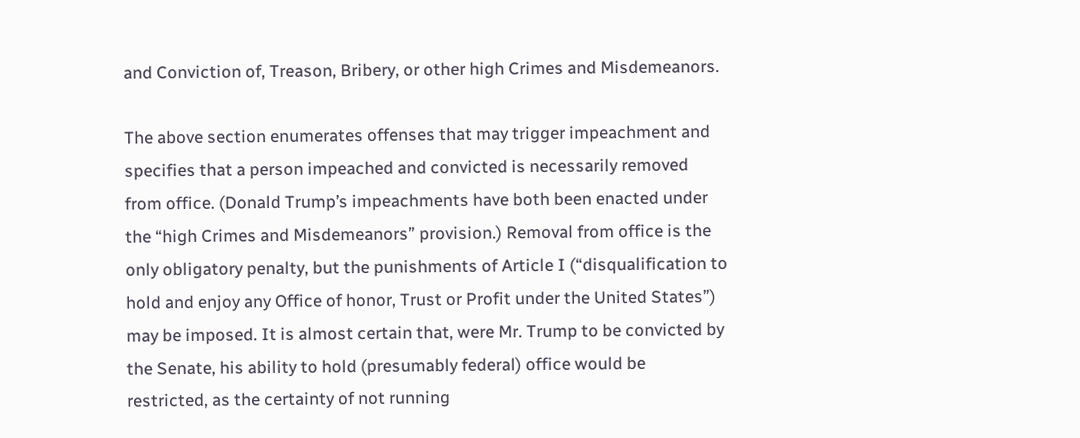and Conviction of, Treason, Bribery, or other high Crimes and Misdemeanors.

The above section enumerates offenses that may trigger impeachment and specifies that a person impeached and convicted is necessarily removed from office. (Donald Trump’s impeachments have both been enacted under the “high Crimes and Misdemeanors” provision.) Removal from office is the only obligatory penalty, but the punishments of Article I (“disqualification to hold and enjoy any Office of honor, Trust or Profit under the United States”) may be imposed. It is almost certain that, were Mr. Trump to be convicted by the Senate, his ability to hold (presumably federal) office would be restricted, as the certainty of not running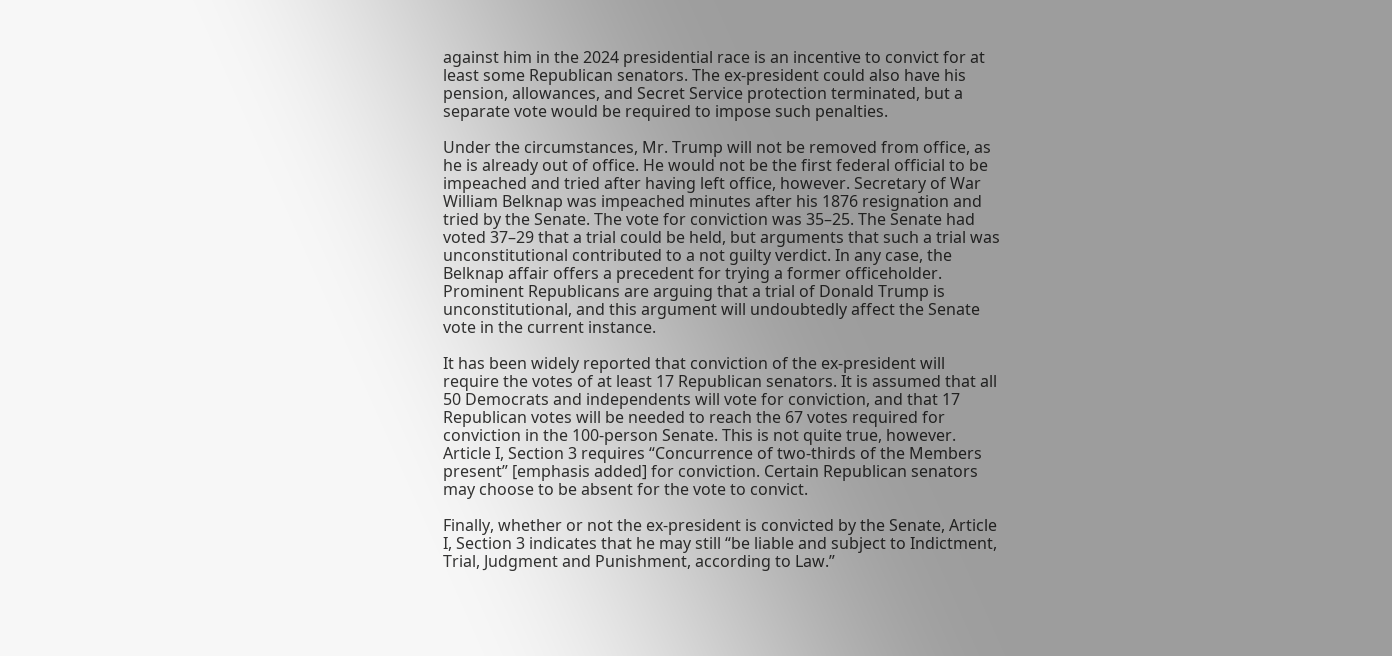against him in the 2024 presidential race is an incentive to convict for at least some Republican senators. The ex-president could also have his pension, allowances, and Secret Service protection terminated, but a separate vote would be required to impose such penalties.

Under the circumstances, Mr. Trump will not be removed from office, as he is already out of office. He would not be the first federal official to be impeached and tried after having left office, however. Secretary of War William Belknap was impeached minutes after his 1876 resignation and tried by the Senate. The vote for conviction was 35–25. The Senate had voted 37–29 that a trial could be held, but arguments that such a trial was unconstitutional contributed to a not guilty verdict. In any case, the Belknap affair offers a precedent for trying a former officeholder. Prominent Republicans are arguing that a trial of Donald Trump is unconstitutional, and this argument will undoubtedly affect the Senate vote in the current instance.

It has been widely reported that conviction of the ex-president will require the votes of at least 17 Republican senators. It is assumed that all 50 Democrats and independents will vote for conviction, and that 17 Republican votes will be needed to reach the 67 votes required for conviction in the 100-person Senate. This is not quite true, however. Article I, Section 3 requires “Concurrence of two-thirds of the Members present” [emphasis added] for conviction. Certain Republican senators may choose to be absent for the vote to convict.

Finally, whether or not the ex-president is convicted by the Senate, Article I, Section 3 indicates that he may still “be liable and subject to Indictment, Trial, Judgment and Punishment, according to Law.”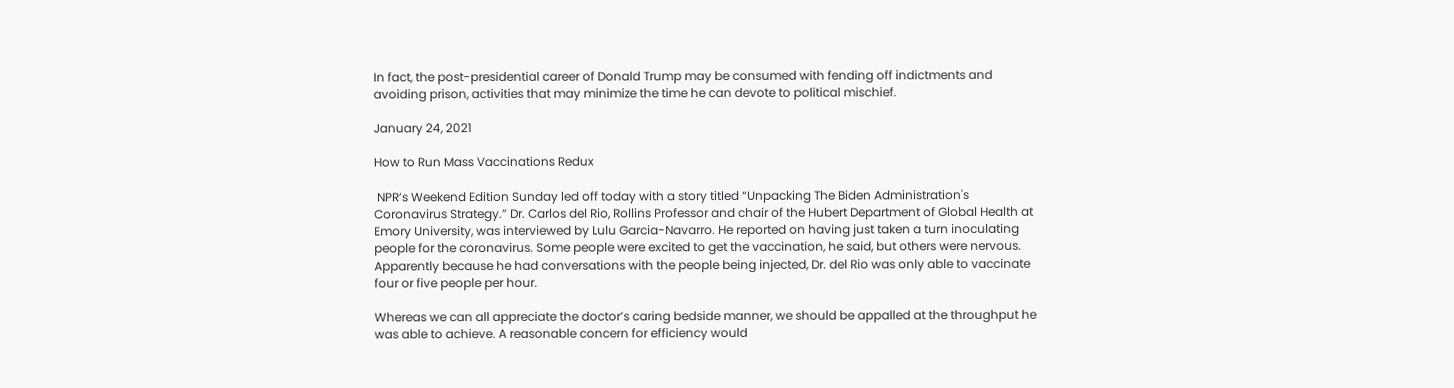In fact, the post-presidential career of Donald Trump may be consumed with fending off indictments and avoiding prison, activities that may minimize the time he can devote to political mischief.

January 24, 2021

How to Run Mass Vaccinations Redux

 NPR’s Weekend Edition Sunday led off today with a story titled “Unpacking The Biden Administration's Coronavirus Strategy.” Dr. Carlos del Rio, Rollins Professor and chair of the Hubert Department of Global Health at Emory University, was interviewed by Lulu Garcia-Navarro. He reported on having just taken a turn inoculating people for the coronavirus. Some people were excited to get the vaccination, he said, but others were nervous. Apparently because he had conversations with the people being injected, Dr. del Rio was only able to vaccinate four or five people per hour.

Whereas we can all appreciate the doctor’s caring bedside manner, we should be appalled at the throughput he was able to achieve. A reasonable concern for efficiency would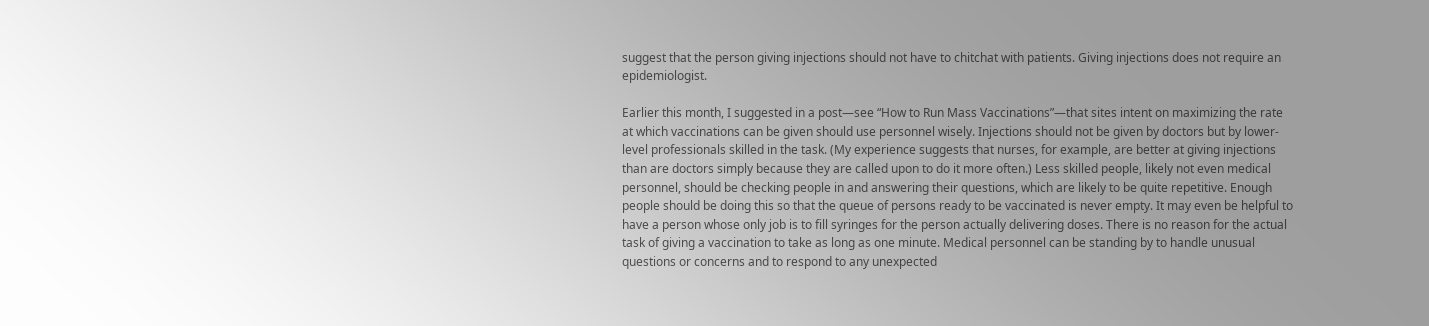suggest that the person giving injections should not have to chitchat with patients. Giving injections does not require an epidemiologist.

Earlier this month, I suggested in a post—see “How to Run Mass Vaccinations”—that sites intent on maximizing the rate at which vaccinations can be given should use personnel wisely. Injections should not be given by doctors but by lower-level professionals skilled in the task. (My experience suggests that nurses, for example, are better at giving injections than are doctors simply because they are called upon to do it more often.) Less skilled people, likely not even medical personnel, should be checking people in and answering their questions, which are likely to be quite repetitive. Enough people should be doing this so that the queue of persons ready to be vaccinated is never empty. It may even be helpful to have a person whose only job is to fill syringes for the person actually delivering doses. There is no reason for the actual task of giving a vaccination to take as long as one minute. Medical personnel can be standing by to handle unusual questions or concerns and to respond to any unexpected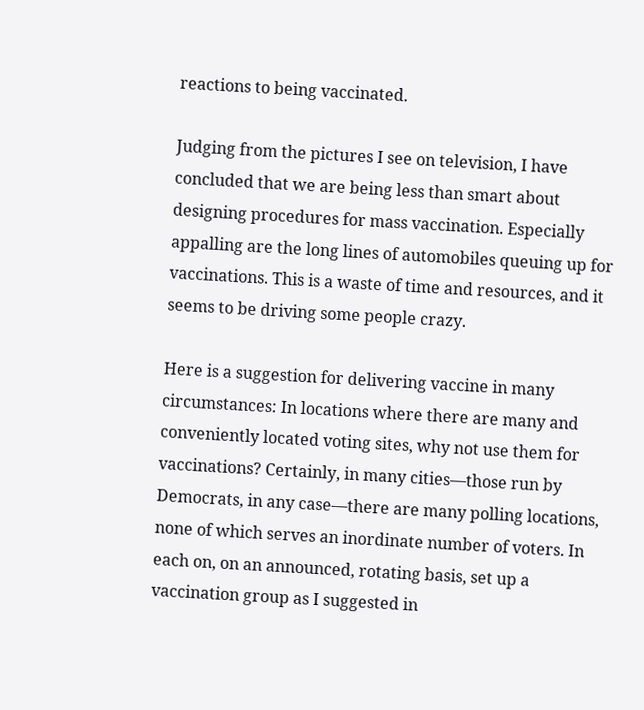reactions to being vaccinated.

Judging from the pictures I see on television, I have concluded that we are being less than smart about designing procedures for mass vaccination. Especially appalling are the long lines of automobiles queuing up for vaccinations. This is a waste of time and resources, and it seems to be driving some people crazy.

Here is a suggestion for delivering vaccine in many circumstances: In locations where there are many and conveniently located voting sites, why not use them for vaccinations? Certainly, in many cities—those run by Democrats, in any case—there are many polling locations, none of which serves an inordinate number of voters. In each on, on an announced, rotating basis, set up a vaccination group as I suggested in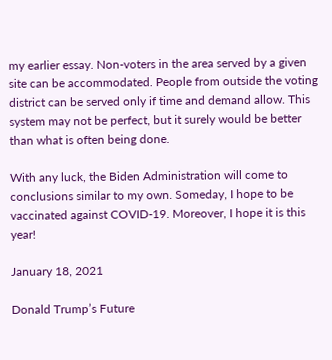my earlier essay. Non-voters in the area served by a given site can be accommodated. People from outside the voting district can be served only if time and demand allow. This system may not be perfect, but it surely would be better than what is often being done.

With any luck, the Biden Administration will come to conclusions similar to my own. Someday, I hope to be vaccinated against COVID-19. Moreover, I hope it is this year!

January 18, 2021

Donald Trump’s Future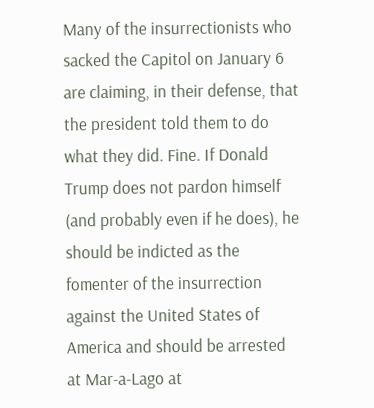Many of the insurrectionists who sacked the Capitol on January 6 are claiming, in their defense, that the president told them to do what they did. Fine. If Donald Trump does not pardon himself (and probably even if he does), he should be indicted as the fomenter of the insurrection against the United States of America and should be arrested at Mar-a-Lago at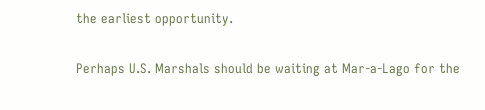the earliest opportunity.

Perhaps U.S. Marshals should be waiting at Mar-a-Lago for the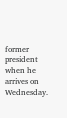former president when he arrives on Wednesday.